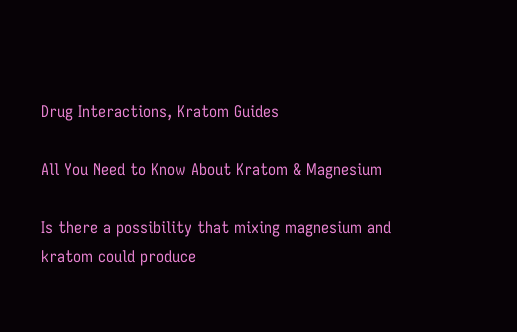Drug Interactions, Kratom Guides

All You Need to Know About Kratom & Magnesium

Is there a possibility that mixing magnesium and kratom could produce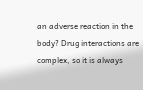an adverse reaction in the body? Drug interactions are complex, so it is always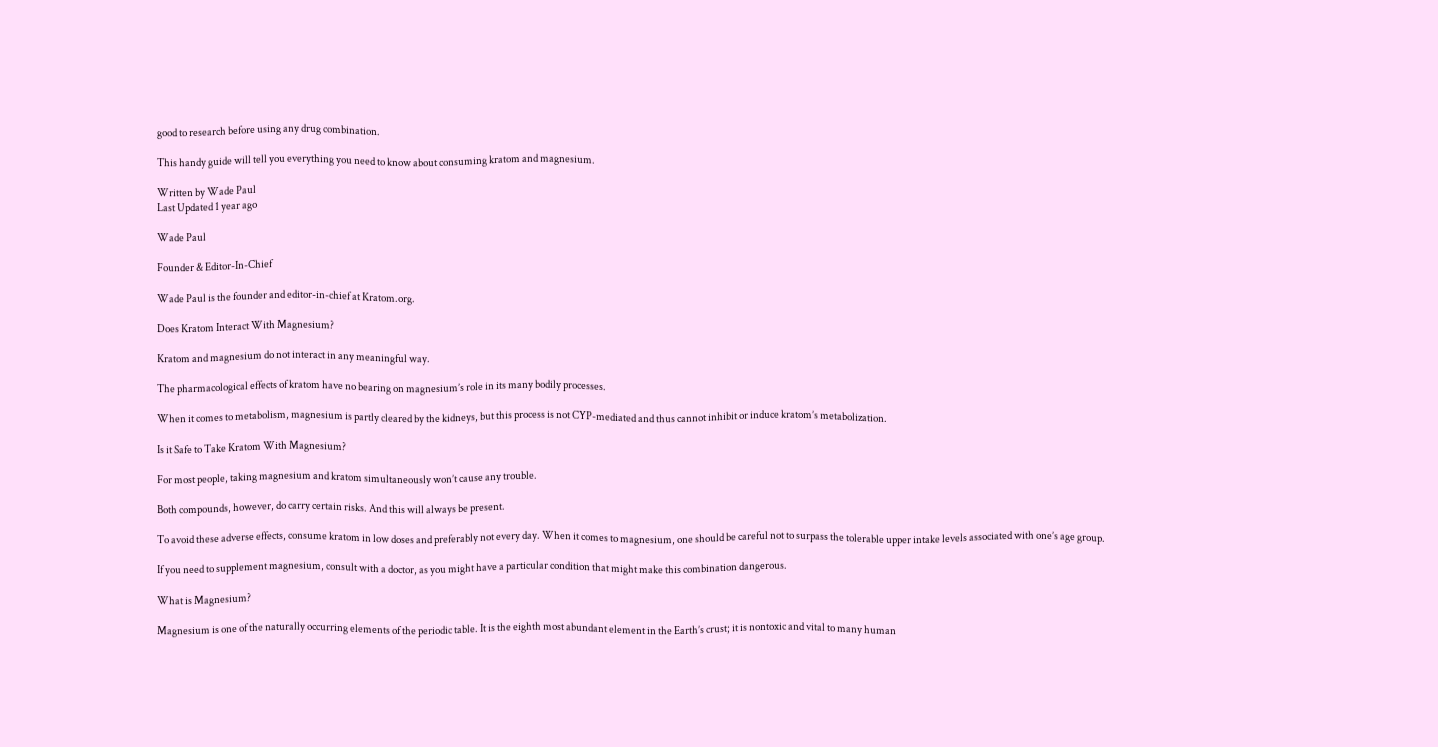good to research before using any drug combination.

This handy guide will tell you everything you need to know about consuming kratom and magnesium.

Written by Wade Paul
Last Updated 1 year ago

Wade Paul

Founder & Editor-In-Chief

Wade Paul is the founder and editor-in-chief at Kratom.org.

Does Kratom Interact With Magnesium?

Kratom and magnesium do not interact in any meaningful way.

The pharmacological effects of kratom have no bearing on magnesium’s role in its many bodily processes.

When it comes to metabolism, magnesium is partly cleared by the kidneys, but this process is not CYP-mediated and thus cannot inhibit or induce kratom’s metabolization.

Is it Safe to Take Kratom With Magnesium?

For most people, taking magnesium and kratom simultaneously won’t cause any trouble.

Both compounds, however, do carry certain risks. And this will always be present.

To avoid these adverse effects, consume kratom in low doses and preferably not every day. When it comes to magnesium, one should be careful not to surpass the tolerable upper intake levels associated with one’s age group.

If you need to supplement magnesium, consult with a doctor, as you might have a particular condition that might make this combination dangerous.

What is Magnesium?

Magnesium is one of the naturally occurring elements of the periodic table. It is the eighth most abundant element in the Earth’s crust; it is nontoxic and vital to many human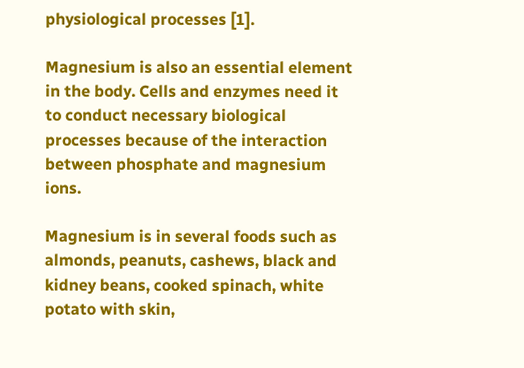physiological processes [1].

Magnesium is also an essential element in the body. Cells and enzymes need it to conduct necessary biological processes because of the interaction between phosphate and magnesium ions.

Magnesium is in several foods such as almonds, peanuts, cashews, black and kidney beans, cooked spinach, white potato with skin,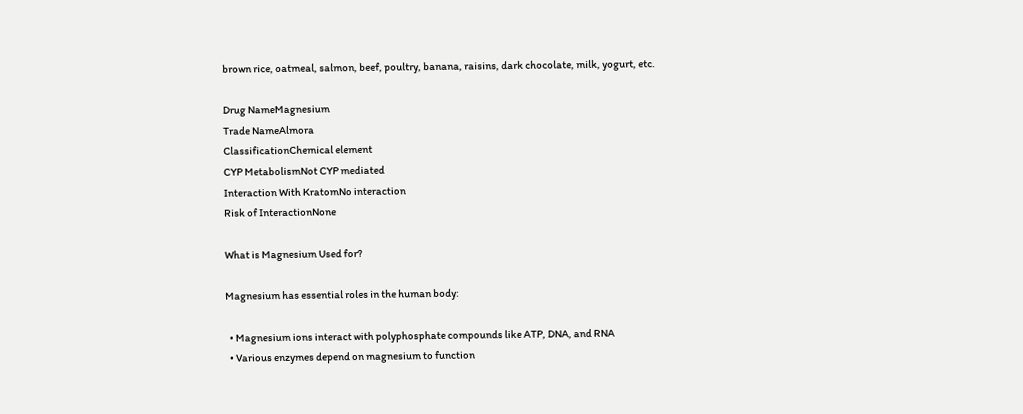brown rice, oatmeal, salmon, beef, poultry, banana, raisins, dark chocolate, milk, yogurt, etc.

Drug NameMagnesium
Trade NameAlmora
ClassificationChemical element
CYP MetabolismNot CYP mediated
Interaction With KratomNo interaction
Risk of InteractionNone

What is Magnesium Used for?

Magnesium has essential roles in the human body:

  • Magnesium ions interact with polyphosphate compounds like ATP, DNA, and RNA
  • Various enzymes depend on magnesium to function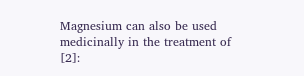Magnesium can also be used medicinally in the treatment of [2]: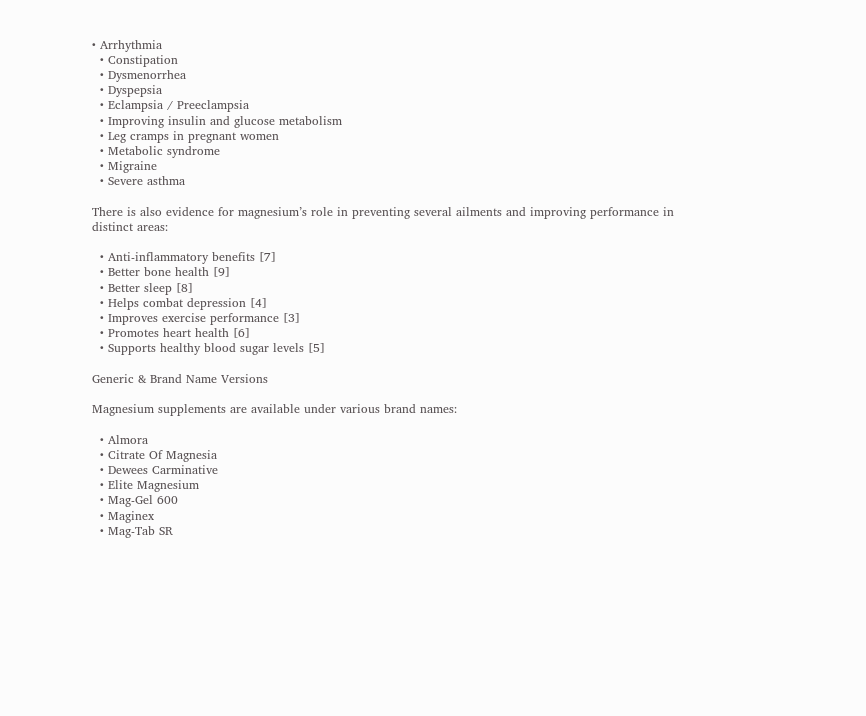• Arrhythmia
  • Constipation
  • Dysmenorrhea
  • Dyspepsia
  • Eclampsia / Preeclampsia
  • Improving insulin and glucose metabolism
  • Leg cramps in pregnant women
  • Metabolic syndrome
  • Migraine
  • Severe asthma

There is also evidence for magnesium’s role in preventing several ailments and improving performance in distinct areas:

  • Anti-inflammatory benefits [7]
  • Better bone health [9]
  • Better sleep [8]
  • Helps combat depression [4]
  • Improves exercise performance [3]
  • Promotes heart health [6]
  • Supports healthy blood sugar levels [5]

Generic & Brand Name Versions

Magnesium supplements are available under various brand names:

  • Almora
  • Citrate Of Magnesia
  • Dewees Carminative
  • Elite Magnesium
  • Mag-Gel 600
  • Maginex
  • Mag-Tab SR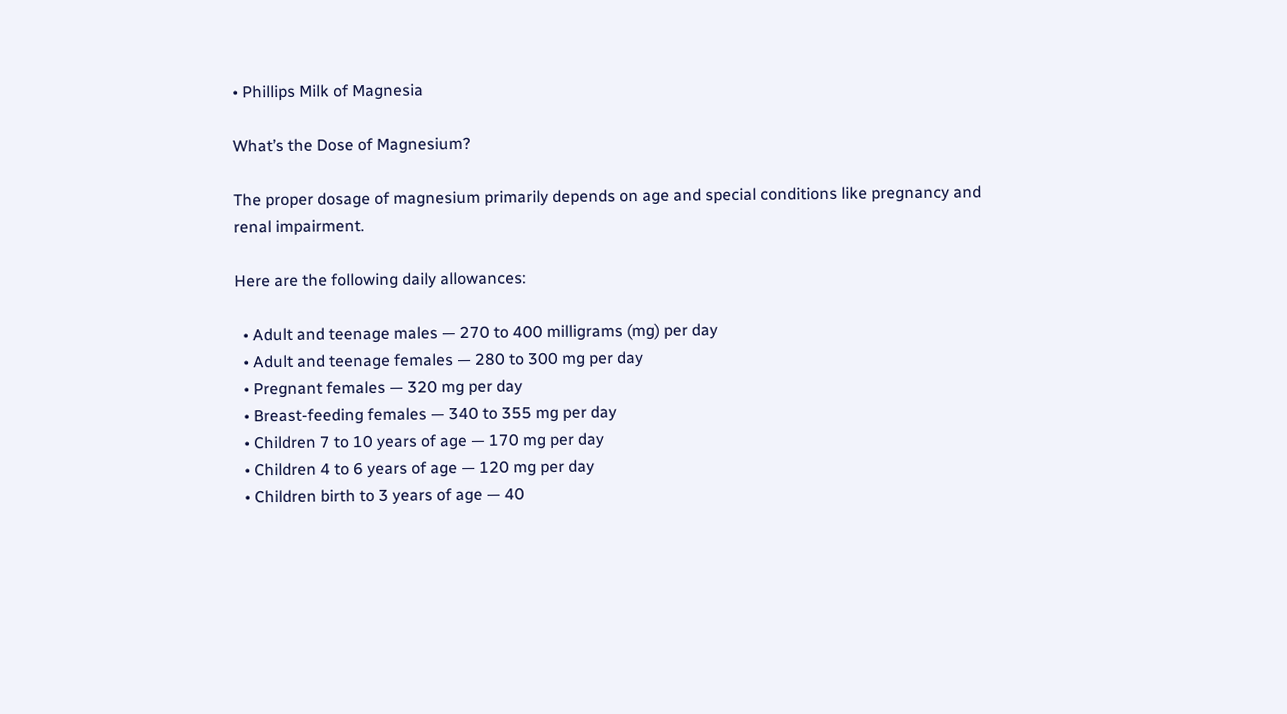• Phillips Milk of Magnesia

What’s the Dose of Magnesium?

The proper dosage of magnesium primarily depends on age and special conditions like pregnancy and renal impairment.

Here are the following daily allowances:

  • Adult and teenage males — 270 to 400 milligrams (mg) per day
  • Adult and teenage females — 280 to 300 mg per day
  • Pregnant females — 320 mg per day
  • Breast-feeding females — 340 to 355 mg per day
  • Children 7 to 10 years of age — 170 mg per day
  • Children 4 to 6 years of age — 120 mg per day
  • Children birth to 3 years of age — 40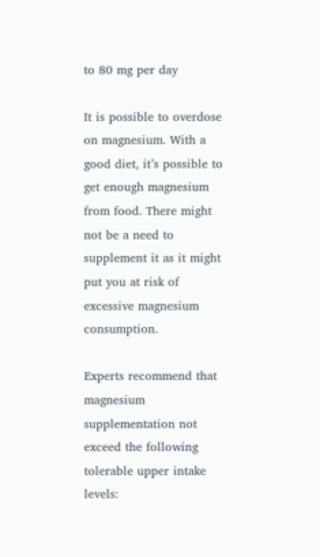to 80 mg per day

It is possible to overdose on magnesium. With a good diet, it’s possible to get enough magnesium from food. There might not be a need to supplement it as it might put you at risk of excessive magnesium consumption.

Experts recommend that magnesium supplementation not exceed the following tolerable upper intake levels: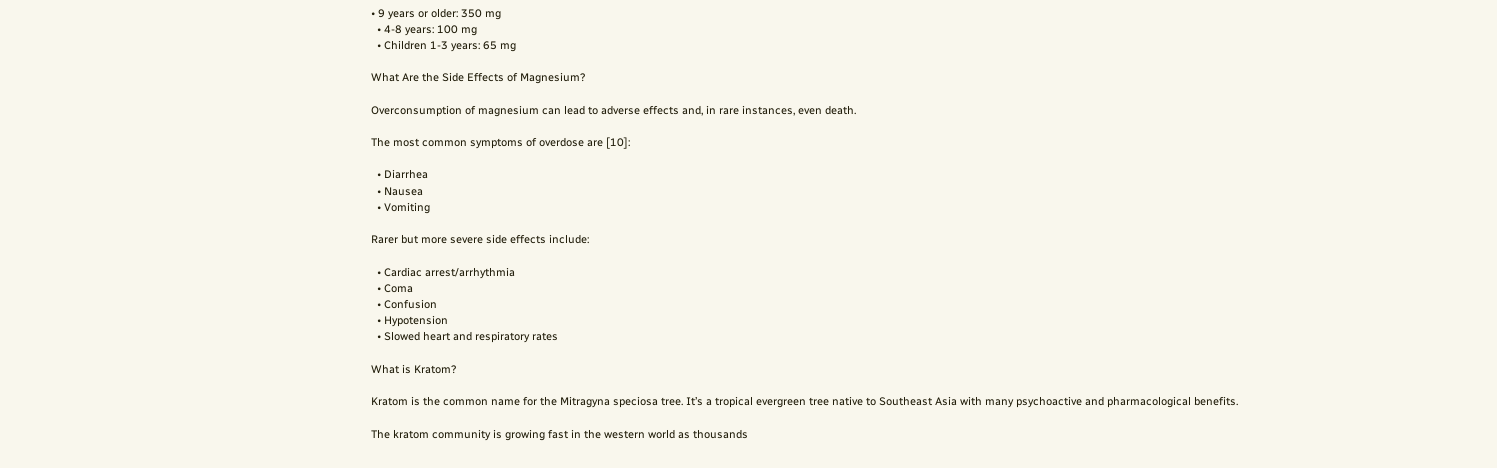• 9 years or older: 350 mg
  • 4-8 years: 100 mg
  • Children 1-3 years: 65 mg

What Are the Side Effects of Magnesium?

Overconsumption of magnesium can lead to adverse effects and, in rare instances, even death.

The most common symptoms of overdose are [10]:

  • Diarrhea
  • Nausea
  • Vomiting

Rarer but more severe side effects include:

  • Cardiac arrest/arrhythmia
  • Coma
  • Confusion
  • Hypotension
  • Slowed heart and respiratory rates

What is Kratom?

Kratom is the common name for the Mitragyna speciosa tree. It’s a tropical evergreen tree native to Southeast Asia with many psychoactive and pharmacological benefits.

The kratom community is growing fast in the western world as thousands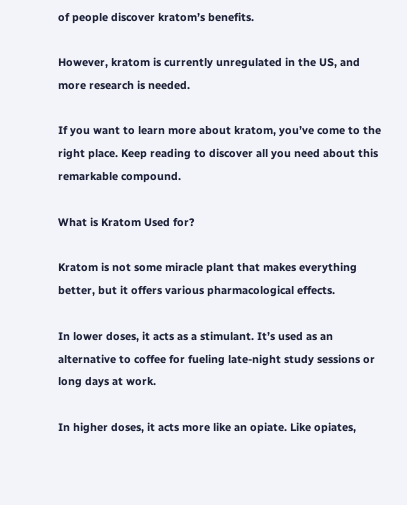of people discover kratom’s benefits.

However, kratom is currently unregulated in the US, and more research is needed.

If you want to learn more about kratom, you’ve come to the right place. Keep reading to discover all you need about this remarkable compound.

What is Kratom Used for?

Kratom is not some miracle plant that makes everything better, but it offers various pharmacological effects.

In lower doses, it acts as a stimulant. It’s used as an alternative to coffee for fueling late-night study sessions or long days at work.

In higher doses, it acts more like an opiate. Like opiates,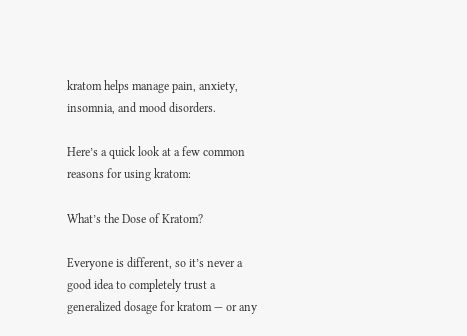kratom helps manage pain, anxiety, insomnia, and mood disorders.

Here’s a quick look at a few common reasons for using kratom:

What’s the Dose of Kratom?

Everyone is different, so it’s never a good idea to completely trust a generalized dosage for kratom — or any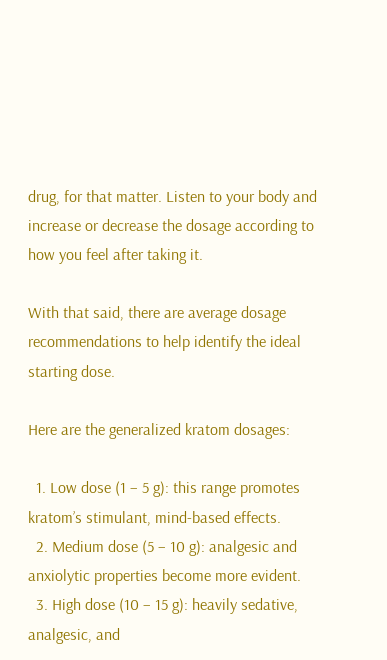drug, for that matter. Listen to your body and increase or decrease the dosage according to how you feel after taking it.

With that said, there are average dosage recommendations to help identify the ideal starting dose.

Here are the generalized kratom dosages:

  1. Low dose (1 – 5 g): this range promotes kratom’s stimulant, mind-based effects.
  2. Medium dose (5 – 10 g): analgesic and anxiolytic properties become more evident.
  3. High dose (10 – 15 g): heavily sedative, analgesic, and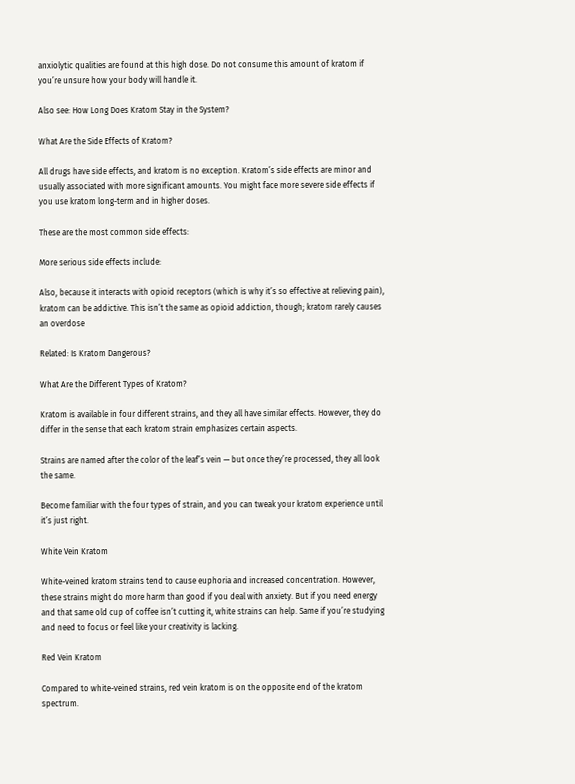anxiolytic qualities are found at this high dose. Do not consume this amount of kratom if you’re unsure how your body will handle it.

Also see: How Long Does Kratom Stay in the System?

What Are the Side Effects of Kratom?

All drugs have side effects, and kratom is no exception. Kratom’s side effects are minor and usually associated with more significant amounts. You might face more severe side effects if you use kratom long-term and in higher doses.

These are the most common side effects:

More serious side effects include:

Also, because it interacts with opioid receptors (which is why it’s so effective at relieving pain), kratom can be addictive. This isn’t the same as opioid addiction, though; kratom rarely causes an overdose

Related: Is Kratom Dangerous?

What Are the Different Types of Kratom?

Kratom is available in four different strains, and they all have similar effects. However, they do differ in the sense that each kratom strain emphasizes certain aspects.

Strains are named after the color of the leaf’s vein — but once they’re processed, they all look the same.

Become familiar with the four types of strain, and you can tweak your kratom experience until it’s just right.

White Vein Kratom

White-veined kratom strains tend to cause euphoria and increased concentration. However, these strains might do more harm than good if you deal with anxiety. But if you need energy and that same old cup of coffee isn’t cutting it, white strains can help. Same if you’re studying and need to focus or feel like your creativity is lacking.

Red Vein Kratom

Compared to white-veined strains, red vein kratom is on the opposite end of the kratom spectrum.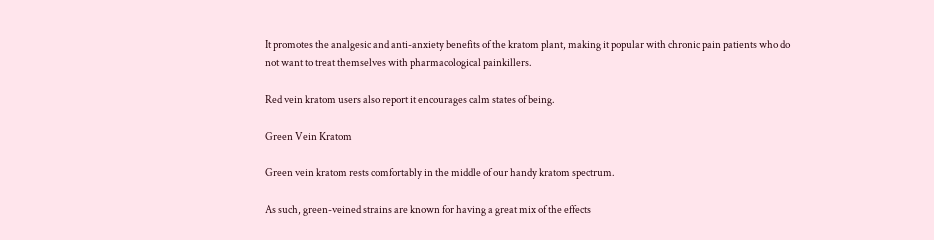It promotes the analgesic and anti-anxiety benefits of the kratom plant, making it popular with chronic pain patients who do not want to treat themselves with pharmacological painkillers.

Red vein kratom users also report it encourages calm states of being.

Green Vein Kratom

Green vein kratom rests comfortably in the middle of our handy kratom spectrum.

As such, green-veined strains are known for having a great mix of the effects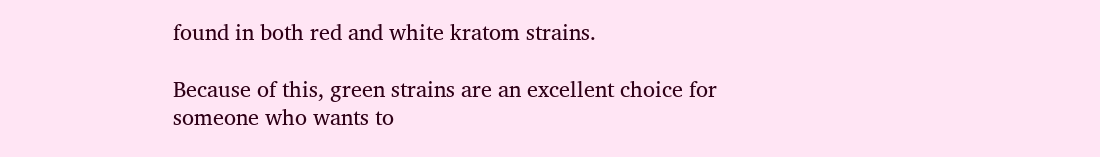found in both red and white kratom strains.

Because of this, green strains are an excellent choice for someone who wants to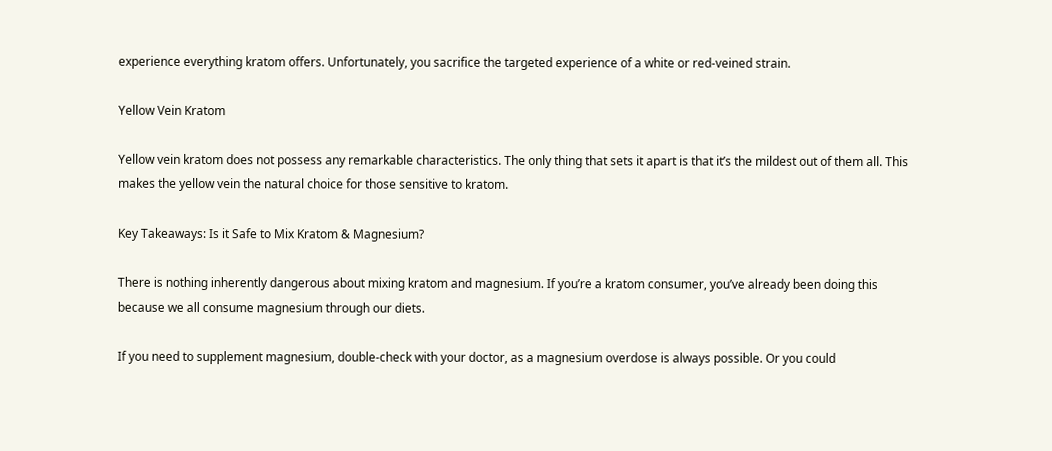experience everything kratom offers. Unfortunately, you sacrifice the targeted experience of a white or red-veined strain.

Yellow Vein Kratom

Yellow vein kratom does not possess any remarkable characteristics. The only thing that sets it apart is that it’s the mildest out of them all. This makes the yellow vein the natural choice for those sensitive to kratom.

Key Takeaways: Is it Safe to Mix Kratom & Magnesium?

There is nothing inherently dangerous about mixing kratom and magnesium. If you’re a kratom consumer, you’ve already been doing this because we all consume magnesium through our diets.

If you need to supplement magnesium, double-check with your doctor, as a magnesium overdose is always possible. Or you could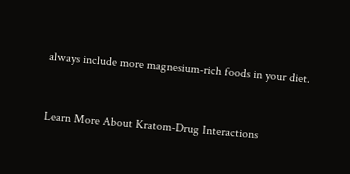always include more magnesium-rich foods in your diet.


Learn More About Kratom-Drug Interactions